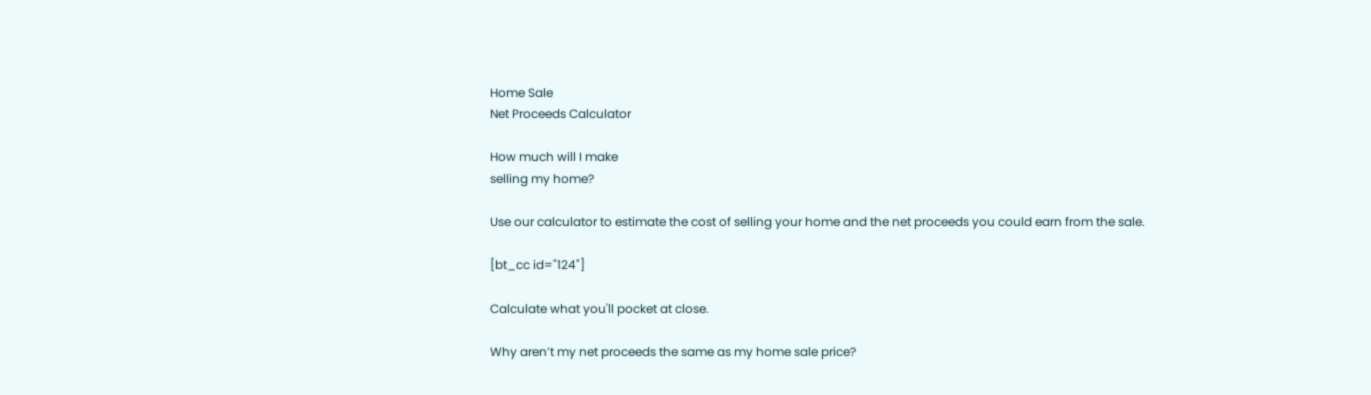Home Sale
Net Proceeds Calculator

How much will I make
selling my home?

Use our calculator to estimate the cost of selling your home and the net proceeds you could earn from the sale.

[bt_cc id="124"]

Calculate what you'll pocket at close.

Why aren’t my net proceeds the same as my home sale price?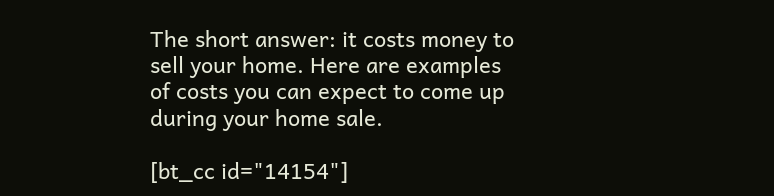The short answer: it costs money to sell your home. Here are examples of costs you can expect to come up during your home sale.

[bt_cc id="14154"]